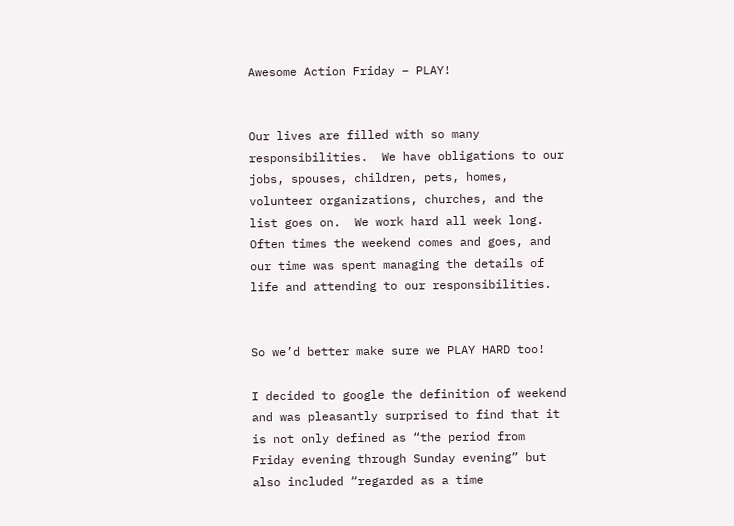Awesome Action Friday – PLAY!


Our lives are filled with so many responsibilities.  We have obligations to our jobs, spouses, children, pets, homes, volunteer organizations, churches, and the list goes on.  We work hard all week long.  Often times the weekend comes and goes, and our time was spent managing the details of life and attending to our responsibilities.


So we’d better make sure we PLAY HARD too!

I decided to google the definition of weekend and was pleasantly surprised to find that it is not only defined as “the period from Friday evening through Sunday evening” but also included “regarded as a time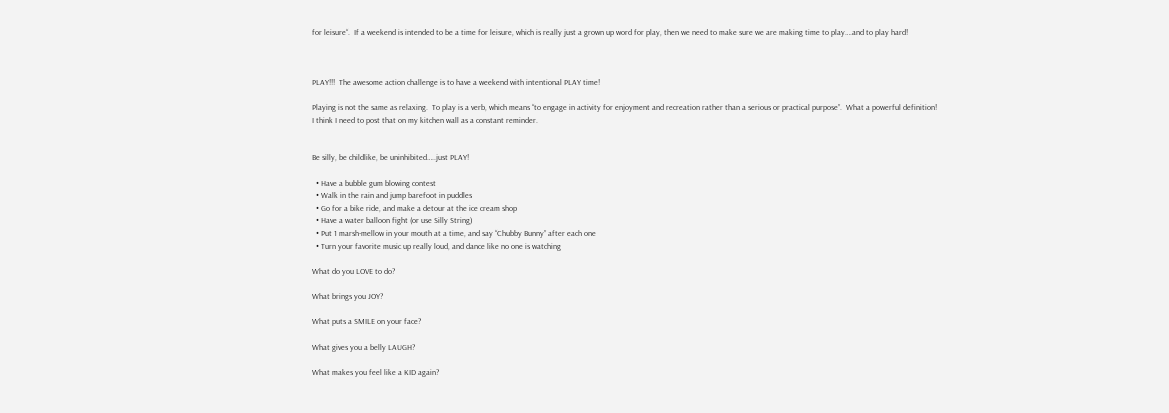for leisure“.  If a weekend is intended to be a time for leisure, which is really just a grown up word for play, then we need to make sure we are making time to play….and to play hard!



PLAY!!!  The awesome action challenge is to have a weekend with intentional PLAY time!

Playing is not the same as relaxing.  To play is a verb, which means “to engage in activity for enjoyment and recreation rather than a serious or practical purpose”.  What a powerful definition!  I think I need to post that on my kitchen wall as a constant reminder.


Be silly, be childlike, be uninhibited…..just PLAY!

  • Have a bubble gum blowing contest
  • Walk in the rain and jump barefoot in puddles
  • Go for a bike ride, and make a detour at the ice cream shop
  • Have a water balloon fight (or use Silly String)
  • Put 1 marsh-mellow in your mouth at a time, and say “Chubby Bunny” after each one
  • Turn your favorite music up really loud, and dance like no one is watching

What do you LOVE to do?

What brings you JOY?

What puts a SMILE on your face?

What gives you a belly LAUGH?

What makes you feel like a KID again?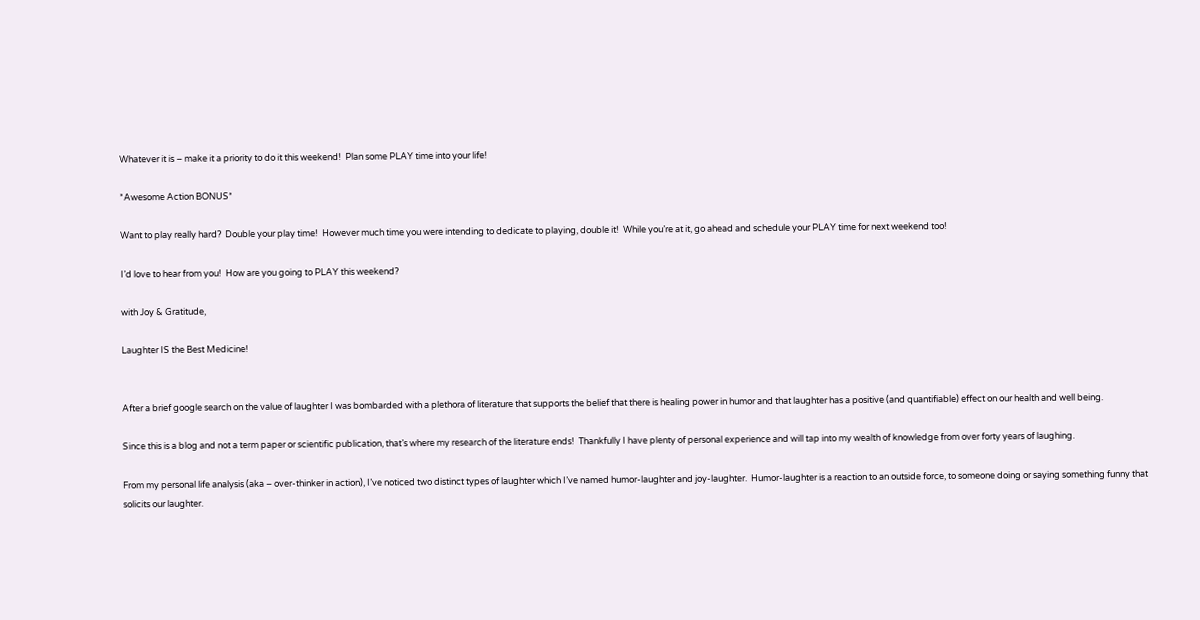Whatever it is – make it a priority to do it this weekend!  Plan some PLAY time into your life!

*Awesome Action BONUS*

Want to play really hard?  Double your play time!  However much time you were intending to dedicate to playing, double it!  While you’re at it, go ahead and schedule your PLAY time for next weekend too!

I’d love to hear from you!  How are you going to PLAY this weekend?

with Joy & Gratitude,

Laughter IS the Best Medicine!


After a brief google search on the value of laughter I was bombarded with a plethora of literature that supports the belief that there is healing power in humor and that laughter has a positive (and quantifiable) effect on our health and well being.

Since this is a blog and not a term paper or scientific publication, that’s where my research of the literature ends!  Thankfully I have plenty of personal experience and will tap into my wealth of knowledge from over forty years of laughing.

From my personal life analysis (aka – over-thinker in action), I’ve noticed two distinct types of laughter which I’ve named humor-laughter and joy-laughter.  Humor-laughter is a reaction to an outside force, to someone doing or saying something funny that solicits our laughter.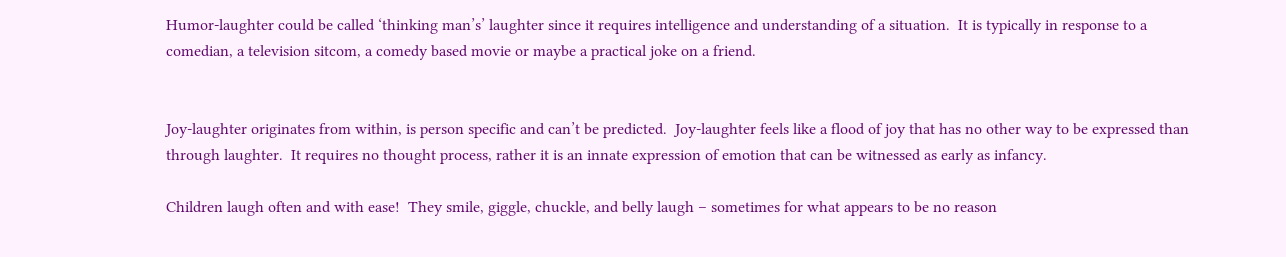Humor-laughter could be called ‘thinking man’s’ laughter since it requires intelligence and understanding of a situation.  It is typically in response to a comedian, a television sitcom, a comedy based movie or maybe a practical joke on a friend.


Joy-laughter originates from within, is person specific and can’t be predicted.  Joy-laughter feels like a flood of joy that has no other way to be expressed than through laughter.  It requires no thought process, rather it is an innate expression of emotion that can be witnessed as early as infancy.

Children laugh often and with ease!  They smile, giggle, chuckle, and belly laugh – sometimes for what appears to be no reason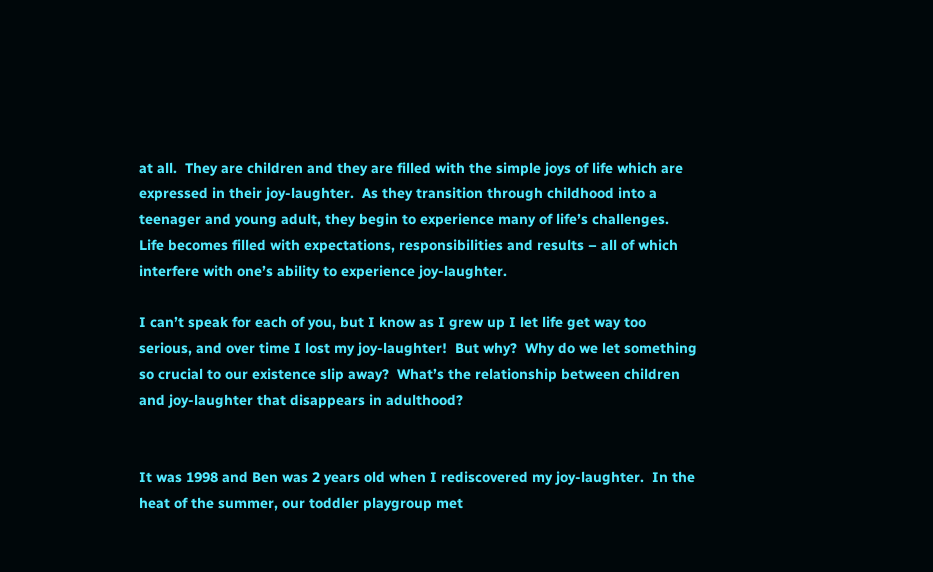at all.  They are children and they are filled with the simple joys of life which are expressed in their joy-laughter.  As they transition through childhood into a teenager and young adult, they begin to experience many of life’s challenges.  Life becomes filled with expectations, responsibilities and results – all of which interfere with one’s ability to experience joy-laughter.

I can’t speak for each of you, but I know as I grew up I let life get way too serious, and over time I lost my joy-laughter!  But why?  Why do we let something so crucial to our existence slip away?  What’s the relationship between children and joy-laughter that disappears in adulthood?


It was 1998 and Ben was 2 years old when I rediscovered my joy-laughter.  In the heat of the summer, our toddler playgroup met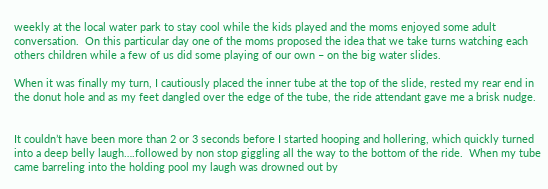weekly at the local water park to stay cool while the kids played and the moms enjoyed some adult conversation.  On this particular day one of the moms proposed the idea that we take turns watching each others children while a few of us did some playing of our own – on the big water slides.

When it was finally my turn, I cautiously placed the inner tube at the top of the slide, rested my rear end in the donut hole and as my feet dangled over the edge of the tube, the ride attendant gave me a brisk nudge.


It couldn’t have been more than 2 or 3 seconds before I started hooping and hollering, which quickly turned into a deep belly laugh….followed by non stop giggling all the way to the bottom of the ride.  When my tube came barreling into the holding pool my laugh was drowned out by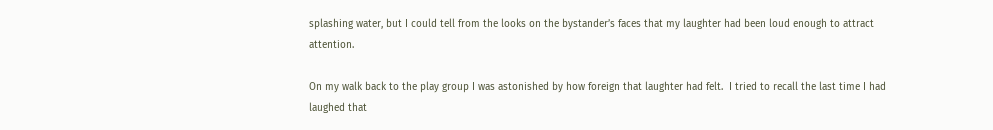splashing water, but I could tell from the looks on the bystander’s faces that my laughter had been loud enough to attract attention.

On my walk back to the play group I was astonished by how foreign that laughter had felt.  I tried to recall the last time I had laughed that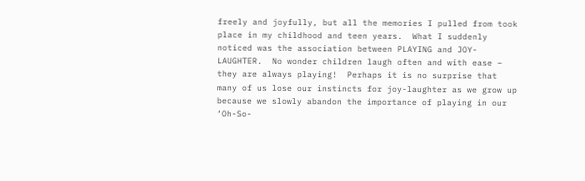freely and joyfully, but all the memories I pulled from took place in my childhood and teen years.  What I suddenly noticed was the association between PLAYING and JOY-LAUGHTER.  No wonder children laugh often and with ease – they are always playing!  Perhaps it is no surprise that many of us lose our instincts for joy-laughter as we grow up because we slowly abandon the importance of playing in our ‘Oh-So-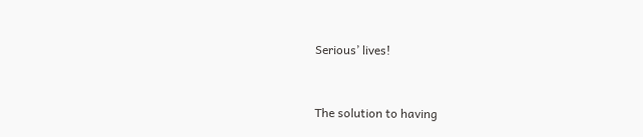Serious’ lives!


The solution to having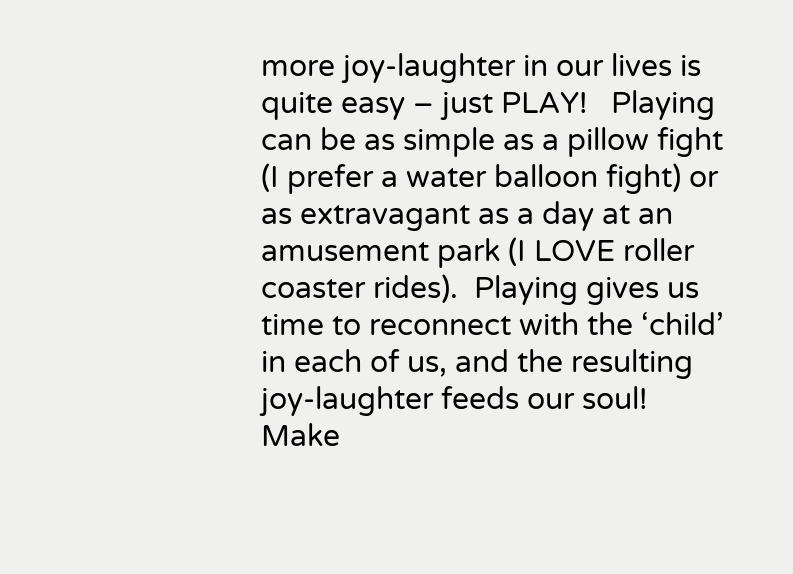more joy-laughter in our lives is quite easy – just PLAY!   Playing can be as simple as a pillow fight (I prefer a water balloon fight) or as extravagant as a day at an amusement park (I LOVE roller coaster rides).  Playing gives us time to reconnect with the ‘child’ in each of us, and the resulting joy-laughter feeds our soul!  Make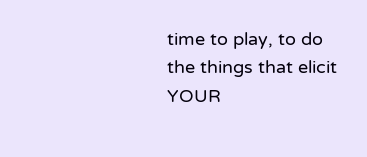time to play, to do the things that elicit YOUR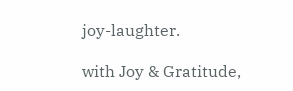joy-laughter.

with Joy & Gratitude,